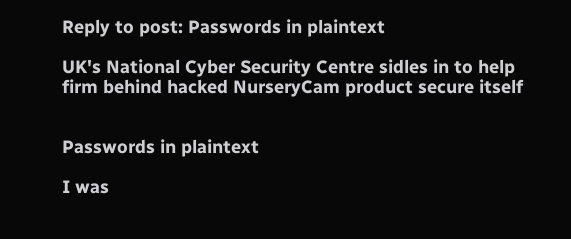Reply to post: Passwords in plaintext

UK's National Cyber Security Centre sidles in to help firm behind hacked NurseryCam product secure itself


Passwords in plaintext

I was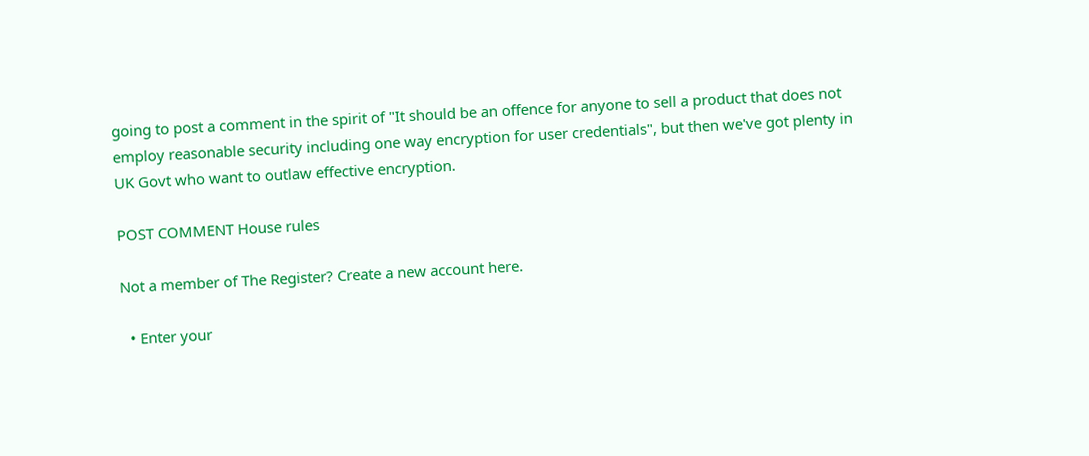going to post a comment in the spirit of "It should be an offence for anyone to sell a product that does not employ reasonable security including one way encryption for user credentials", but then we've got plenty in UK Govt who want to outlaw effective encryption.

POST COMMENT House rules

Not a member of The Register? Create a new account here.

  • Enter your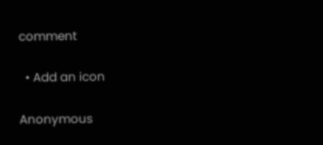comment

  • Add an icon

Anonymous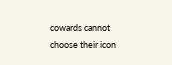cowards cannot choose their icon